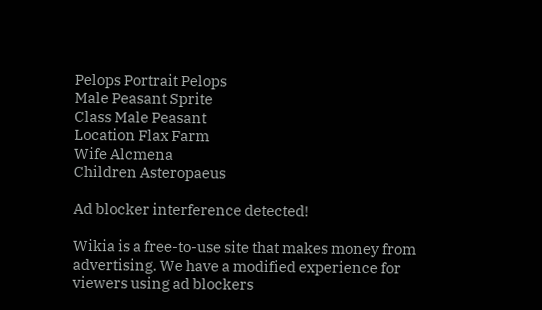Pelops Portrait Pelops
Male Peasant Sprite
Class Male Peasant
Location Flax Farm
Wife Alcmena
Children Asteropaeus

Ad blocker interference detected!

Wikia is a free-to-use site that makes money from advertising. We have a modified experience for viewers using ad blockers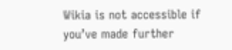Wikia is not accessible if you’ve made further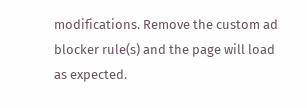modifications. Remove the custom ad blocker rule(s) and the page will load as expected.